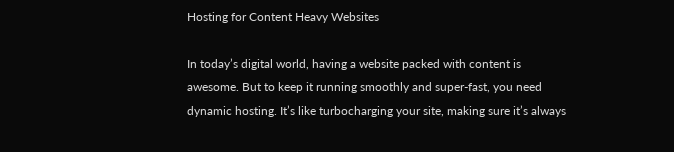Hosting for Content Heavy Websites

In today’s digital world, having a website packed with content is awesome. But to keep it running smoothly and super-fast, you need dynamic hosting. It’s like turbocharging your site, making sure it’s always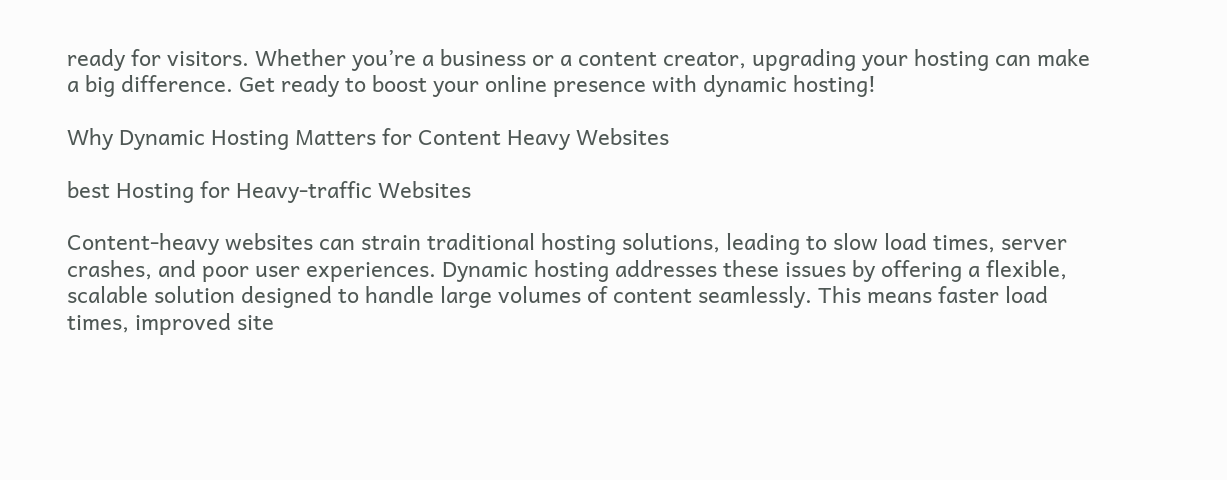ready for visitors. Whether you’re a business or a content creator, upgrading your hosting can make a big difference. Get ready to boost your online presence with dynamic hosting!

Why Dynamic Hosting Matters for Content Heavy Websites

best Hosting for Heavy-traffic Websites

Content-heavy websites can strain traditional hosting solutions, leading to slow load times, server crashes, and poor user experiences. Dynamic hosting addresses these issues by offering a flexible, scalable solution designed to handle large volumes of content seamlessly. This means faster load times, improved site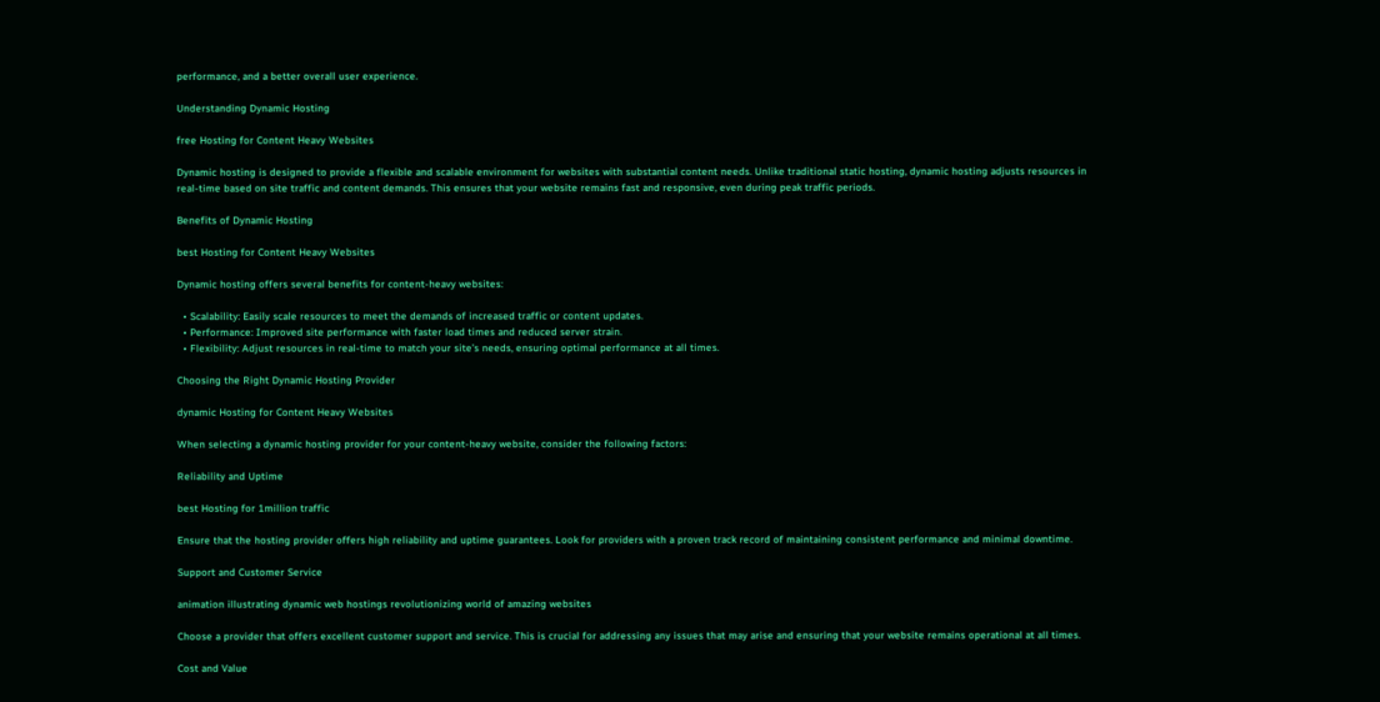performance, and a better overall user experience.

Understanding Dynamic Hosting

free Hosting for Content Heavy Websites

Dynamic hosting is designed to provide a flexible and scalable environment for websites with substantial content needs. Unlike traditional static hosting, dynamic hosting adjusts resources in real-time based on site traffic and content demands. This ensures that your website remains fast and responsive, even during peak traffic periods.

Benefits of Dynamic Hosting

best Hosting for Content Heavy Websites

Dynamic hosting offers several benefits for content-heavy websites:

  • Scalability: Easily scale resources to meet the demands of increased traffic or content updates.
  • Performance: Improved site performance with faster load times and reduced server strain.
  • Flexibility: Adjust resources in real-time to match your site’s needs, ensuring optimal performance at all times.

Choosing the Right Dynamic Hosting Provider

dynamic Hosting for Content Heavy Websites

When selecting a dynamic hosting provider for your content-heavy website, consider the following factors:

Reliability and Uptime

best Hosting for 1million traffic

Ensure that the hosting provider offers high reliability and uptime guarantees. Look for providers with a proven track record of maintaining consistent performance and minimal downtime.

Support and Customer Service

animation illustrating dynamic web hostings revolutionizing world of amazing websites

Choose a provider that offers excellent customer support and service. This is crucial for addressing any issues that may arise and ensuring that your website remains operational at all times.

Cost and Value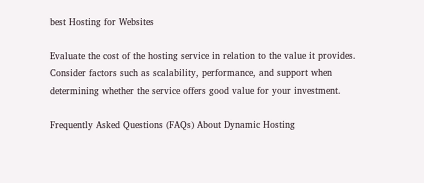best Hosting for Websites

Evaluate the cost of the hosting service in relation to the value it provides. Consider factors such as scalability, performance, and support when determining whether the service offers good value for your investment.

Frequently Asked Questions (FAQs) About Dynamic Hosting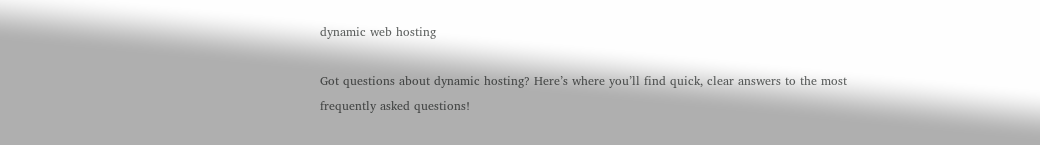dynamic web hosting

Got questions about dynamic hosting? Here’s where you’ll find quick, clear answers to the most frequently asked questions!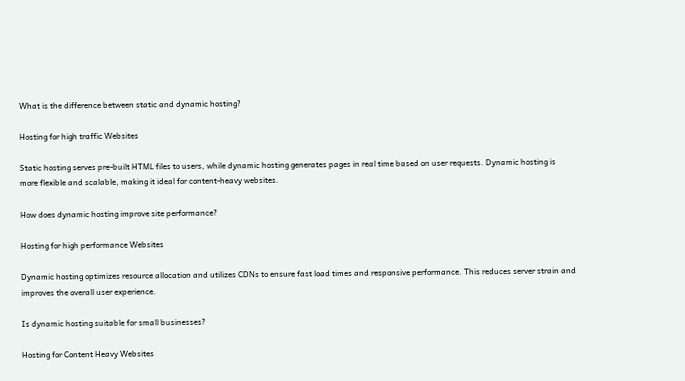What is the difference between static and dynamic hosting?

Hosting for high traffic Websites

Static hosting serves pre-built HTML files to users, while dynamic hosting generates pages in real time based on user requests. Dynamic hosting is more flexible and scalable, making it ideal for content-heavy websites.

How does dynamic hosting improve site performance?

Hosting for high performance Websites

Dynamic hosting optimizes resource allocation and utilizes CDNs to ensure fast load times and responsive performance. This reduces server strain and improves the overall user experience.

Is dynamic hosting suitable for small businesses?

Hosting for Content Heavy Websites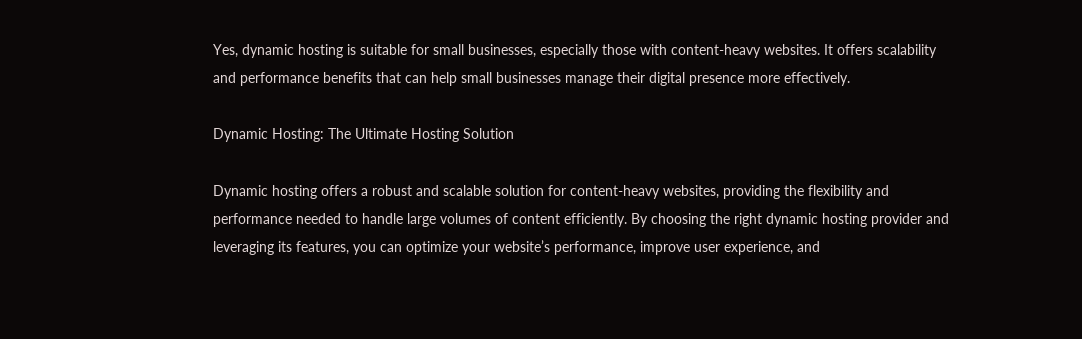Yes, dynamic hosting is suitable for small businesses, especially those with content-heavy websites. It offers scalability and performance benefits that can help small businesses manage their digital presence more effectively.

Dynamic Hosting: The Ultimate Hosting Solution

Dynamic hosting offers a robust and scalable solution for content-heavy websites, providing the flexibility and performance needed to handle large volumes of content efficiently. By choosing the right dynamic hosting provider and leveraging its features, you can optimize your website’s performance, improve user experience, and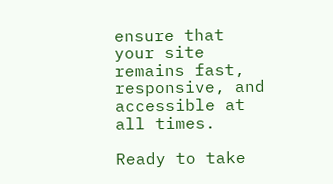ensure that your site remains fast, responsive, and accessible at all times.

Ready to take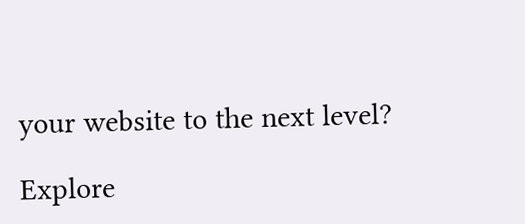your website to the next level?

Explore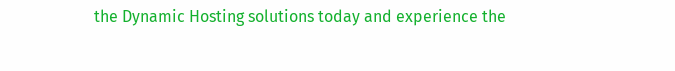the Dynamic Hosting solutions today and experience the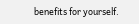benefits for yourself.